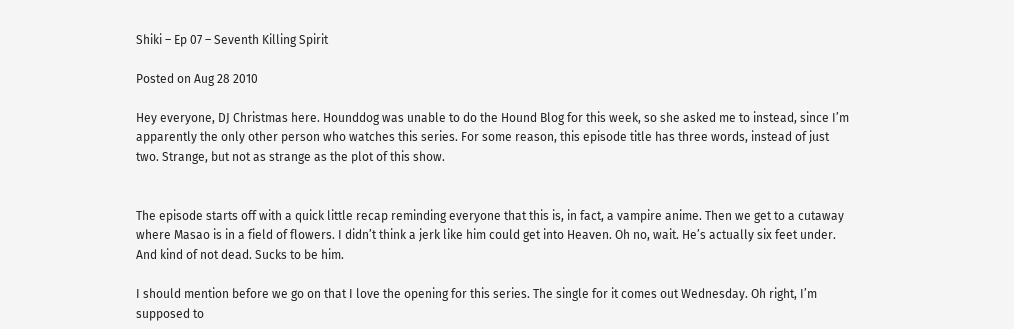Shiki – Ep 07 – Seventh Killing Spirit

Posted on Aug 28 2010

Hey everyone, DJ Christmas here. Hounddog was unable to do the Hound Blog for this week, so she asked me to instead, since I’m apparently the only other person who watches this series. For some reason, this episode title has three words, instead of just two. Strange, but not as strange as the plot of this show.


The episode starts off with a quick little recap reminding everyone that this is, in fact, a vampire anime. Then we get to a cutaway where Masao is in a field of flowers. I didn’t think a jerk like him could get into Heaven. Oh no, wait. He’s actually six feet under. And kind of not dead. Sucks to be him.

I should mention before we go on that I love the opening for this series. The single for it comes out Wednesday. Oh right, I’m supposed to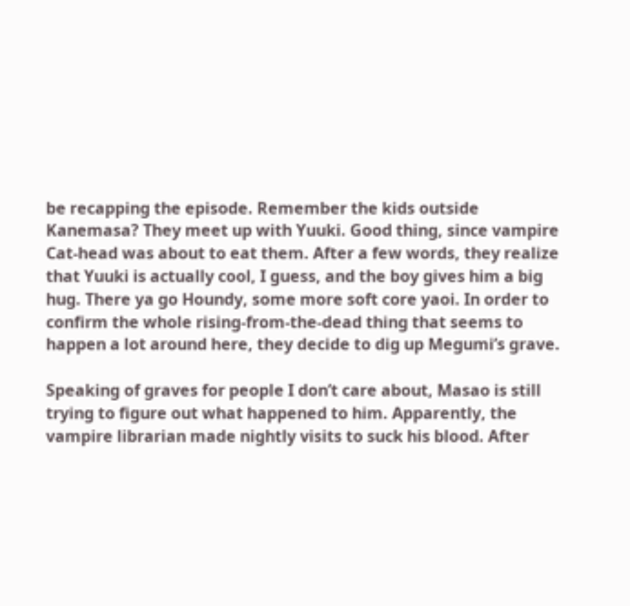be recapping the episode. Remember the kids outside Kanemasa? They meet up with Yuuki. Good thing, since vampire Cat-head was about to eat them. After a few words, they realize that Yuuki is actually cool, I guess, and the boy gives him a big hug. There ya go Houndy, some more soft core yaoi. In order to confirm the whole rising-from-the-dead thing that seems to happen a lot around here, they decide to dig up Megumi’s grave.

Speaking of graves for people I don’t care about, Masao is still trying to figure out what happened to him. Apparently, the vampire librarian made nightly visits to suck his blood. After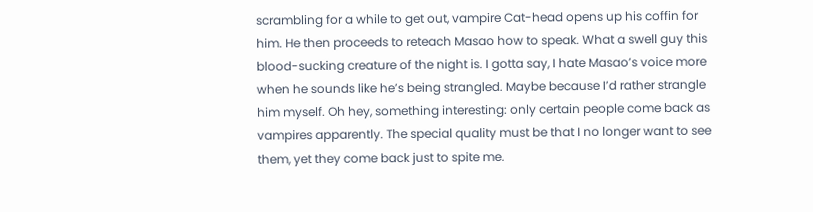scrambling for a while to get out, vampire Cat-head opens up his coffin for him. He then proceeds to reteach Masao how to speak. What a swell guy this blood-sucking creature of the night is. I gotta say, I hate Masao’s voice more when he sounds like he’s being strangled. Maybe because I’d rather strangle him myself. Oh hey, something interesting: only certain people come back as vampires apparently. The special quality must be that I no longer want to see them, yet they come back just to spite me.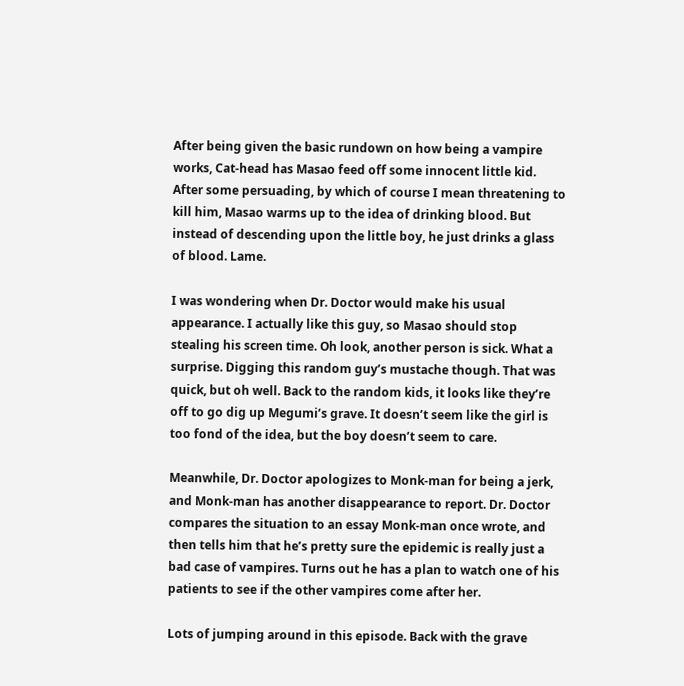After being given the basic rundown on how being a vampire works, Cat-head has Masao feed off some innocent little kid. After some persuading, by which of course I mean threatening to kill him, Masao warms up to the idea of drinking blood. But instead of descending upon the little boy, he just drinks a glass of blood. Lame.

I was wondering when Dr. Doctor would make his usual appearance. I actually like this guy, so Masao should stop stealing his screen time. Oh look, another person is sick. What a surprise. Digging this random guy’s mustache though. That was quick, but oh well. Back to the random kids, it looks like they’re off to go dig up Megumi’s grave. It doesn’t seem like the girl is too fond of the idea, but the boy doesn’t seem to care.

Meanwhile, Dr. Doctor apologizes to Monk-man for being a jerk, and Monk-man has another disappearance to report. Dr. Doctor compares the situation to an essay Monk-man once wrote, and then tells him that he’s pretty sure the epidemic is really just a bad case of vampires. Turns out he has a plan to watch one of his patients to see if the other vampires come after her.

Lots of jumping around in this episode. Back with the grave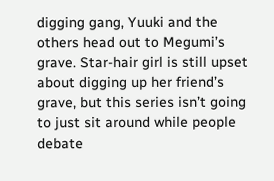digging gang, Yuuki and the others head out to Megumi’s grave. Star-hair girl is still upset about digging up her friend’s grave, but this series isn’t going to just sit around while people debate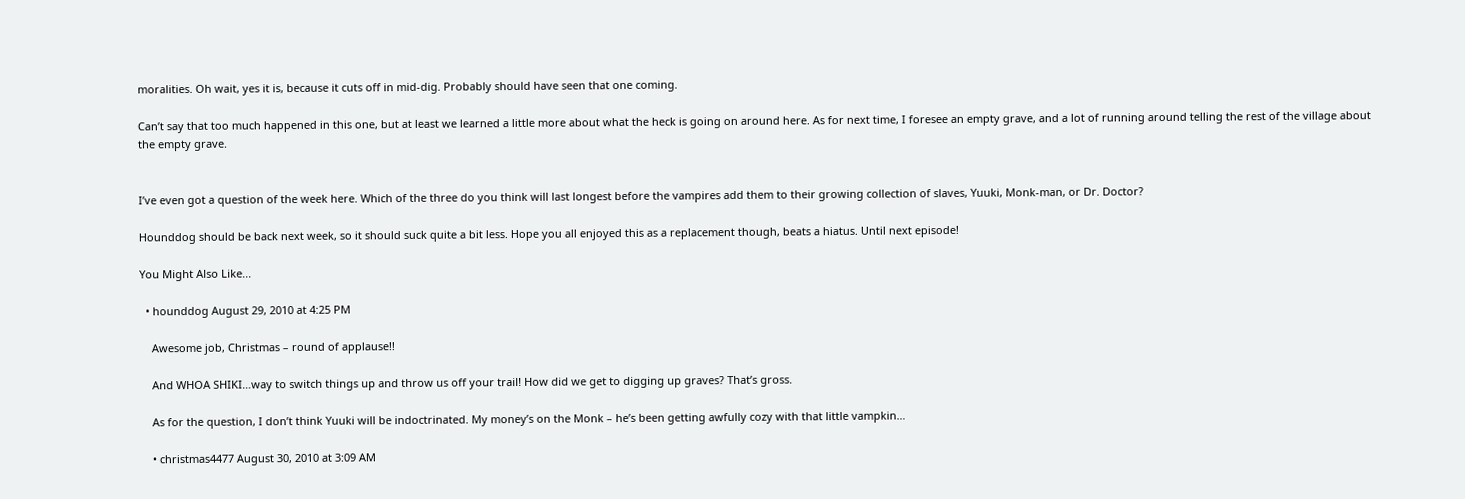moralities. Oh wait, yes it is, because it cuts off in mid-dig. Probably should have seen that one coming.

Can’t say that too much happened in this one, but at least we learned a little more about what the heck is going on around here. As for next time, I foresee an empty grave, and a lot of running around telling the rest of the village about the empty grave.


I’ve even got a question of the week here. Which of the three do you think will last longest before the vampires add them to their growing collection of slaves, Yuuki, Monk-man, or Dr. Doctor?

Hounddog should be back next week, so it should suck quite a bit less. Hope you all enjoyed this as a replacement though, beats a hiatus. Until next episode!

You Might Also Like...

  • hounddog August 29, 2010 at 4:25 PM

    Awesome job, Christmas – round of applause!!

    And WHOA SHIKI…way to switch things up and throw us off your trail! How did we get to digging up graves? That’s gross.

    As for the question, I don’t think Yuuki will be indoctrinated. My money’s on the Monk – he’s been getting awfully cozy with that little vampkin…

    • christmas4477 August 30, 2010 at 3:09 AM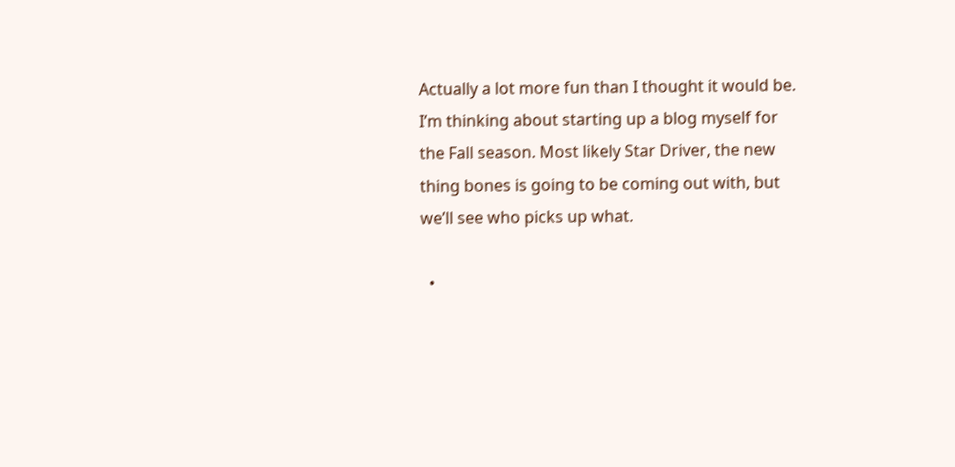Actually a lot more fun than I thought it would be. I’m thinking about starting up a blog myself for the Fall season. Most likely Star Driver, the new thing bones is going to be coming out with, but we’ll see who picks up what.

  •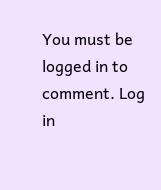You must be logged in to comment. Log in